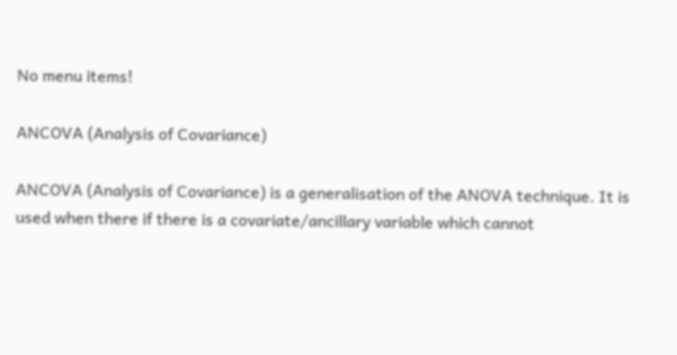No menu items!

ANCOVA (Analysis of Covariance)

ANCOVA (Analysis of Covariance) is a generalisation of the ANOVA technique. It is used when there if there is a covariate/ancillary variable which cannot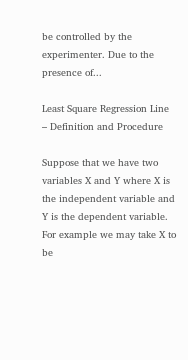be controlled by the experimenter. Due to the presence of...

Least Square Regression Line – Definition and Procedure

Suppose that we have two variables X and Y where X is the independent variable and Y is the dependent variable. For example we may take X to be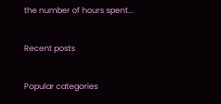the number of hours spent...

Recent posts

Popular categories